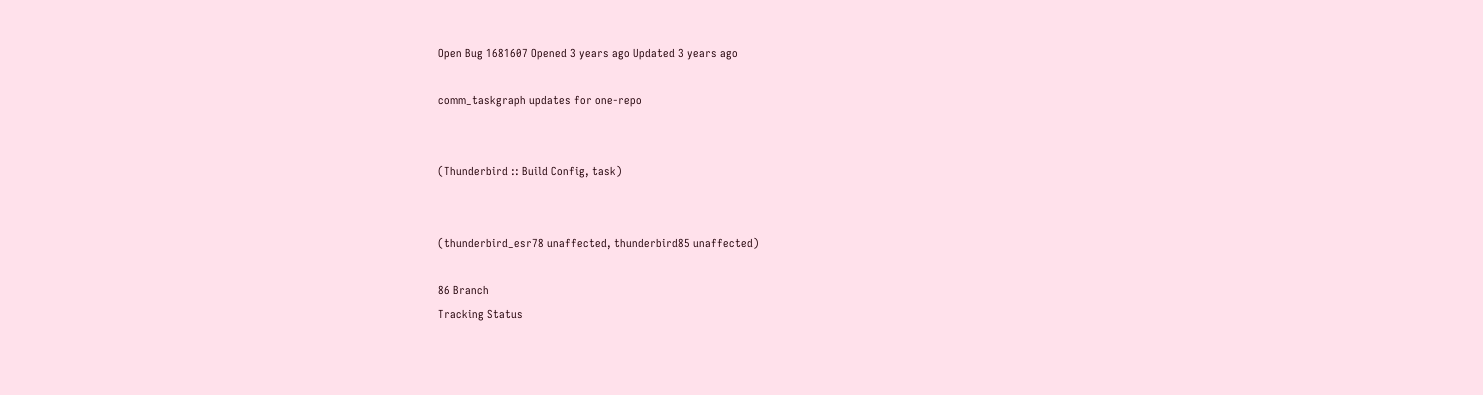Open Bug 1681607 Opened 3 years ago Updated 3 years ago

comm_taskgraph updates for one-repo


(Thunderbird :: Build Config, task)


(thunderbird_esr78 unaffected, thunderbird85 unaffected)

86 Branch
Tracking Status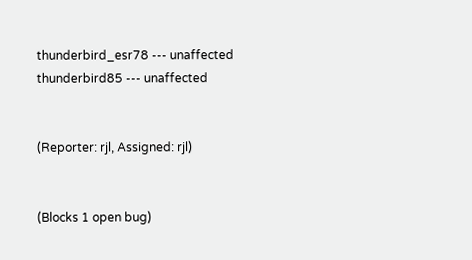thunderbird_esr78 --- unaffected
thunderbird85 --- unaffected


(Reporter: rjl, Assigned: rjl)


(Blocks 1 open bug)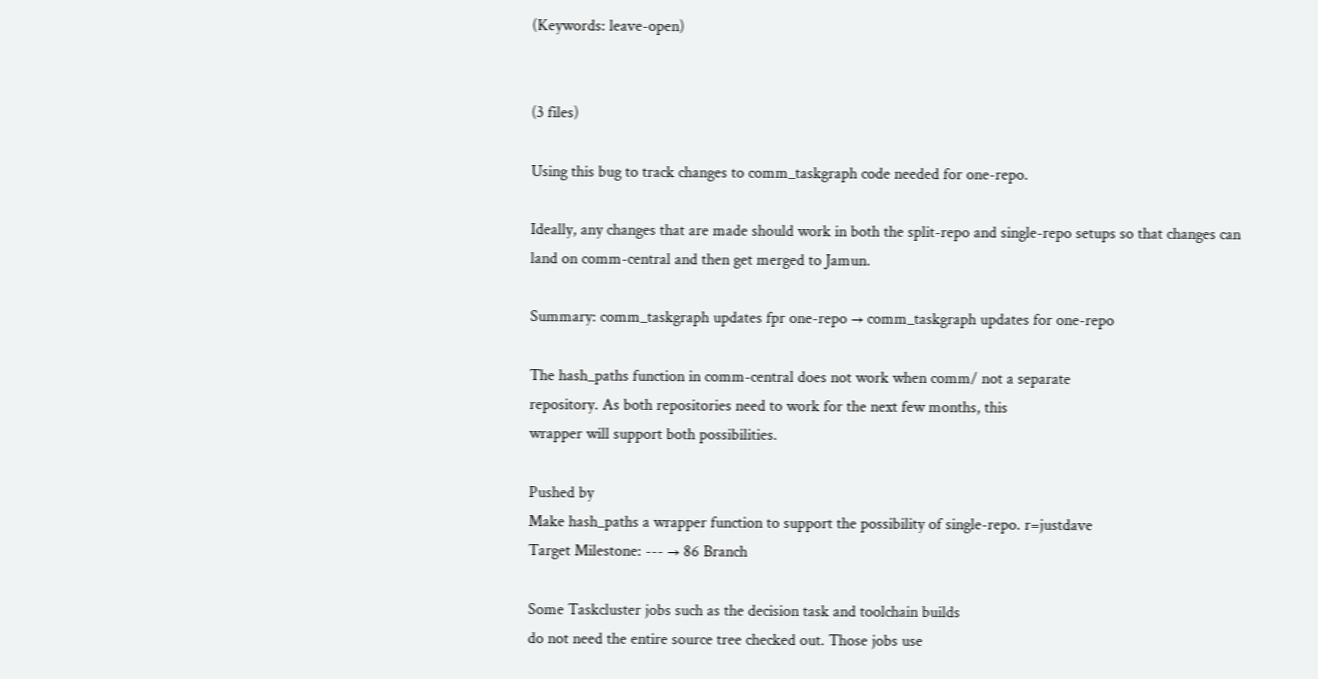(Keywords: leave-open)


(3 files)

Using this bug to track changes to comm_taskgraph code needed for one-repo.

Ideally, any changes that are made should work in both the split-repo and single-repo setups so that changes can land on comm-central and then get merged to Jamun.

Summary: comm_taskgraph updates fpr one-repo → comm_taskgraph updates for one-repo

The hash_paths function in comm-central does not work when comm/ not a separate
repository. As both repositories need to work for the next few months, this
wrapper will support both possibilities.

Pushed by
Make hash_paths a wrapper function to support the possibility of single-repo. r=justdave
Target Milestone: --- → 86 Branch

Some Taskcluster jobs such as the decision task and toolchain builds
do not need the entire source tree checked out. Those jobs use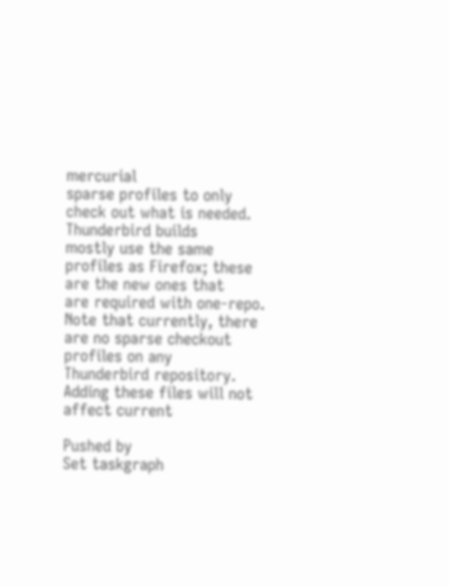mercurial
sparse profiles to only check out what is needed. Thunderbird builds
mostly use the same profiles as Firefox; these are the new ones that
are required with one-repo.
Note that currently, there are no sparse checkout profiles on any
Thunderbird repository. Adding these files will not affect current

Pushed by
Set taskgraph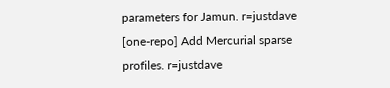parameters for Jamun. r=justdave
[one-repo] Add Mercurial sparse profiles. r=justdave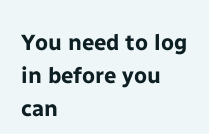You need to log in before you can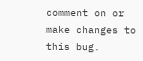comment on or make changes to this bug.